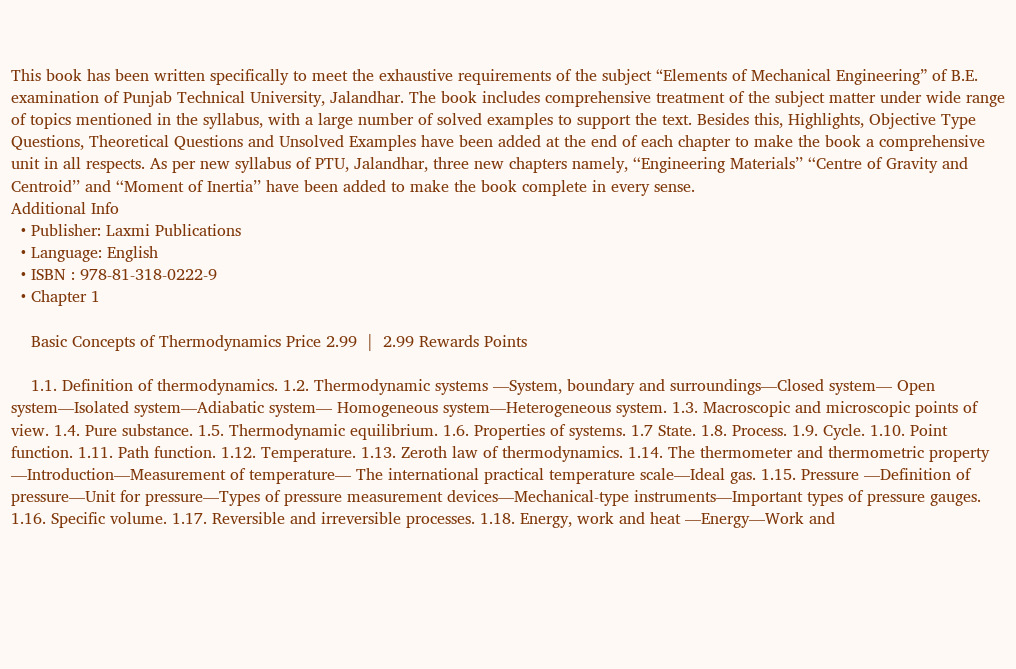This book has been written specifically to meet the exhaustive requirements of the subject “Elements of Mechanical Engineering” of B.E. examination of Punjab Technical University, Jalandhar. The book includes comprehensive treatment of the subject matter under wide range of topics mentioned in the syllabus, with a large number of solved examples to support the text. Besides this, Highlights, Objective Type Questions, Theoretical Questions and Unsolved Examples have been added at the end of each chapter to make the book a comprehensive unit in all respects. As per new syllabus of PTU, Jalandhar, three new chapters namely, ‘‘Engineering Materials’’ ‘‘Centre of Gravity and Centroid’’ and ‘‘Moment of Inertia’’ have been added to make the book complete in every sense.
Additional Info
  • Publisher: Laxmi Publications
  • Language: English
  • ISBN : 978-81-318-0222-9
  • Chapter 1

    Basic Concepts of Thermodynamics Price 2.99  |  2.99 Rewards Points

    1.1. Definition of thermodynamics. 1.2. Thermodynamic systems —System, boundary and surroundings—Closed system— Open system—Isolated system—Adiabatic system— Homogeneous system—Heterogeneous system. 1.3. Macroscopic and microscopic points of view. 1.4. Pure substance. 1.5. Thermodynamic equilibrium. 1.6. Properties of systems. 1.7 State. 1.8. Process. 1.9. Cycle. 1.10. Point function. 1.11. Path function. 1.12. Temperature. 1.13. Zeroth law of thermodynamics. 1.14. The thermometer and thermometric property —Introduction—Measurement of temperature— The international practical temperature scale—Ideal gas. 1.15. Pressure —Definition of pressure—Unit for pressure—Types of pressure measurement devices—Mechanical-type instruments—Important types of pressure gauges. 1.16. Specific volume. 1.17. Reversible and irreversible processes. 1.18. Energy, work and heat —Energy—Work and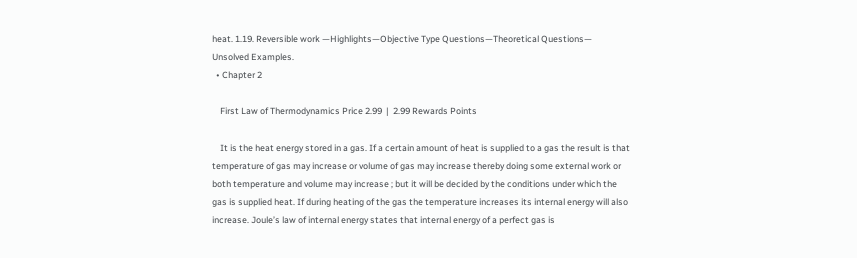heat. 1.19. Reversible work —Highlights—Objective Type Questions—Theoretical Questions— Unsolved Examples.
  • Chapter 2

    First Law of Thermodynamics Price 2.99  |  2.99 Rewards Points

    It is the heat energy stored in a gas. If a certain amount of heat is supplied to a gas the result is that temperature of gas may increase or volume of gas may increase thereby doing some external work or both temperature and volume may increase ; but it will be decided by the conditions under which the gas is supplied heat. If during heating of the gas the temperature increases its internal energy will also increase. Joule’s law of internal energy states that internal energy of a perfect gas is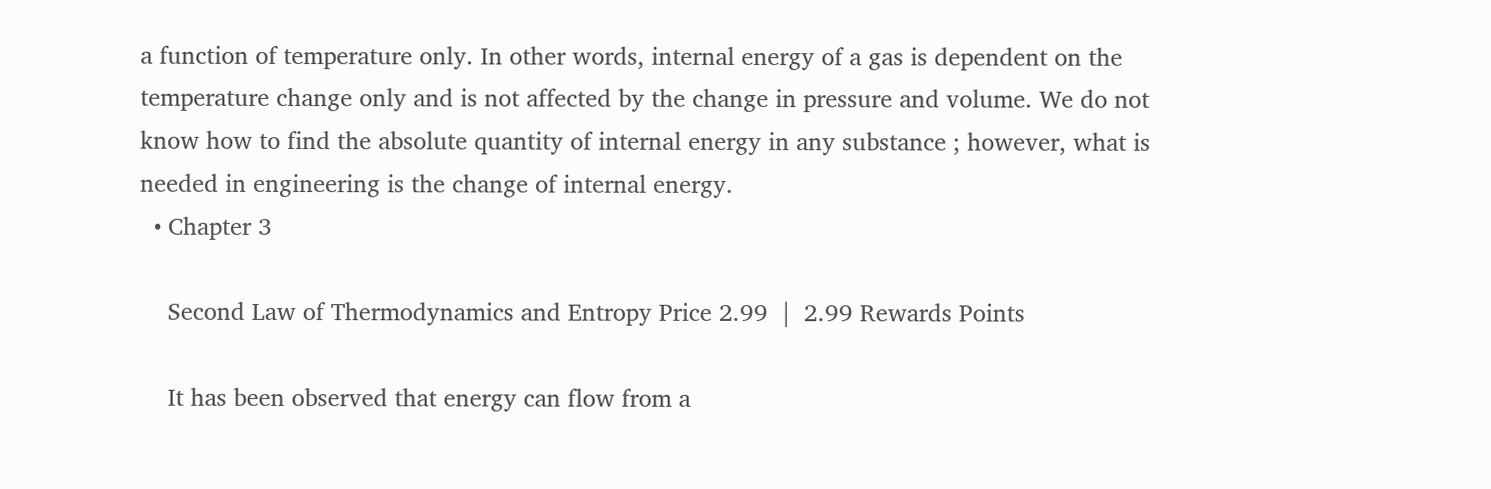a function of temperature only. In other words, internal energy of a gas is dependent on the temperature change only and is not affected by the change in pressure and volume. We do not know how to find the absolute quantity of internal energy in any substance ; however, what is needed in engineering is the change of internal energy.
  • Chapter 3

    Second Law of Thermodynamics and Entropy Price 2.99  |  2.99 Rewards Points

    It has been observed that energy can flow from a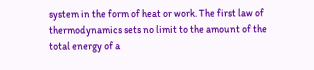system in the form of heat or work. The first law of thermodynamics sets no limit to the amount of the total energy of a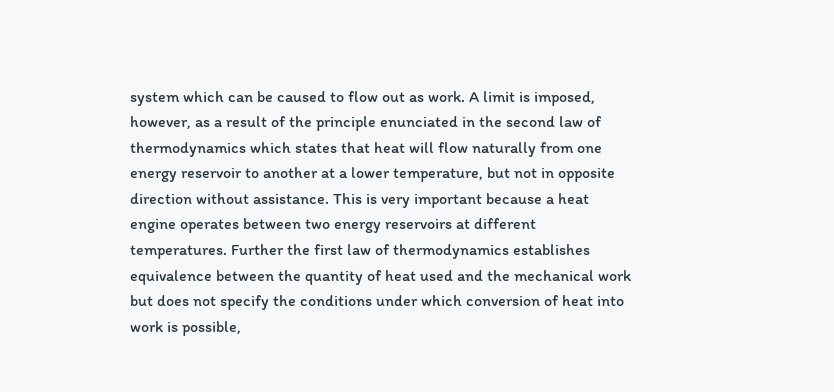system which can be caused to flow out as work. A limit is imposed, however, as a result of the principle enunciated in the second law of thermodynamics which states that heat will flow naturally from one energy reservoir to another at a lower temperature, but not in opposite direction without assistance. This is very important because a heat engine operates between two energy reservoirs at different temperatures. Further the first law of thermodynamics establishes equivalence between the quantity of heat used and the mechanical work but does not specify the conditions under which conversion of heat into work is possible,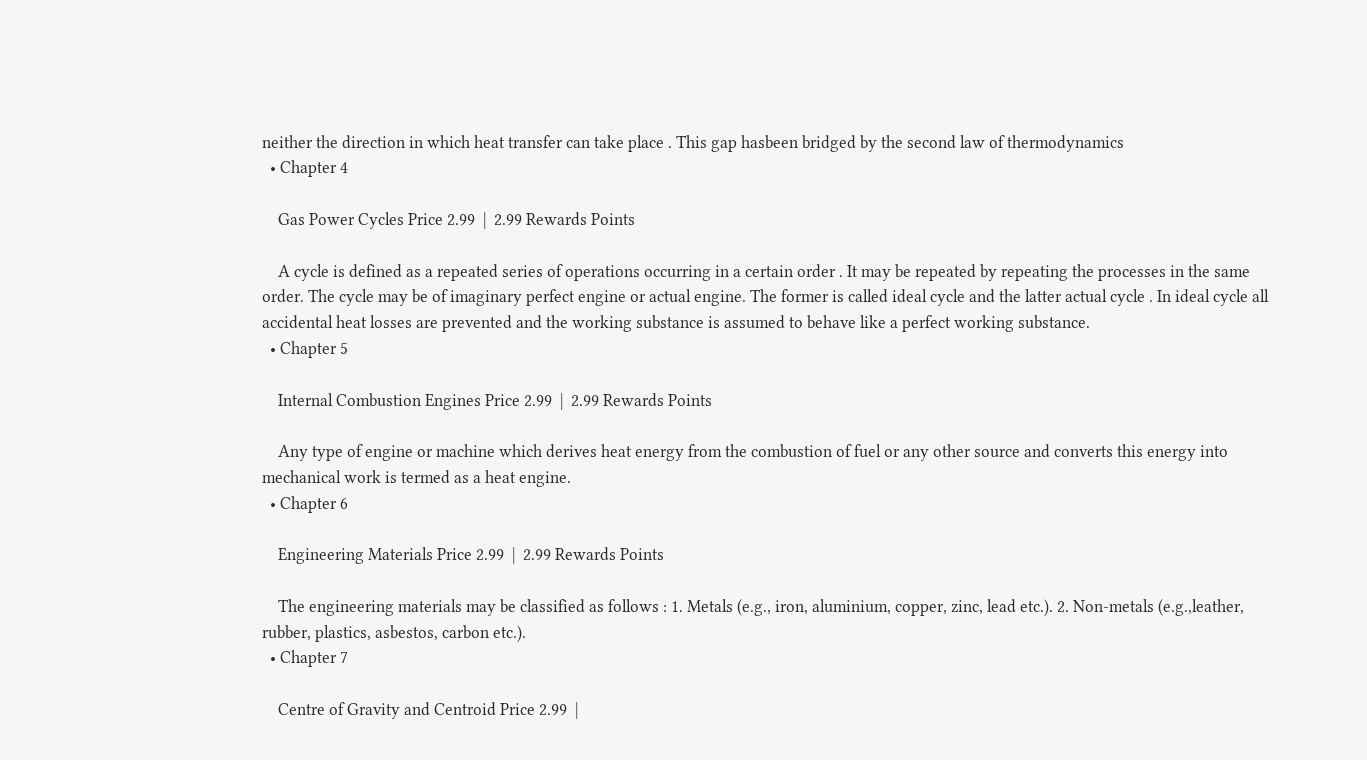neither the direction in which heat transfer can take place . This gap hasbeen bridged by the second law of thermodynamics
  • Chapter 4

    Gas Power Cycles Price 2.99  |  2.99 Rewards Points

    A cycle is defined as a repeated series of operations occurring in a certain order . It may be repeated by repeating the processes in the same order. The cycle may be of imaginary perfect engine or actual engine. The former is called ideal cycle and the latter actual cycle . In ideal cycle all accidental heat losses are prevented and the working substance is assumed to behave like a perfect working substance.
  • Chapter 5

    Internal Combustion Engines Price 2.99  |  2.99 Rewards Points

    Any type of engine or machine which derives heat energy from the combustion of fuel or any other source and converts this energy into mechanical work is termed as a heat engine.
  • Chapter 6

    Engineering Materials Price 2.99  |  2.99 Rewards Points

    The engineering materials may be classified as follows : 1. Metals (e.g., iron, aluminium, copper, zinc, lead etc.). 2. Non-metals (e.g.,leather, rubber, plastics, asbestos, carbon etc.).
  • Chapter 7

    Centre of Gravity and Centroid Price 2.99  |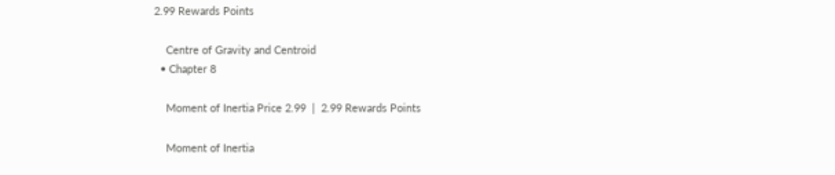2.99 Rewards Points

    Centre of Gravity and Centroid
  • Chapter 8

    Moment of Inertia Price 2.99  |  2.99 Rewards Points

    Moment of Inertia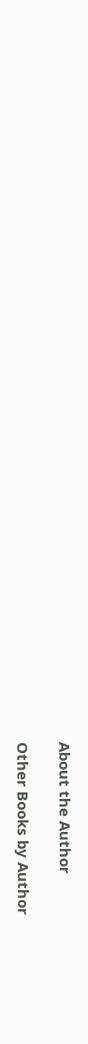About the Author

Other Books by Author